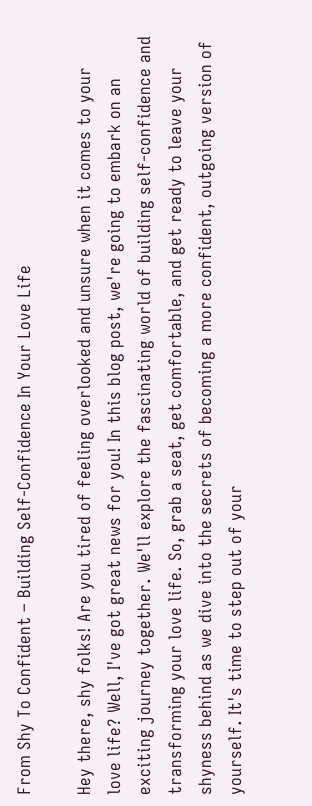From Shy To Confident – Building Self-Confidence In Your Love Life

Hey there, shy folks! Are you tired of feeling overlooked and unsure when it comes to your love life? Well, I've got great news for you! In this blog post, we're going to embark on an exciting journey together. We'll explore the fascinating world of building self-confidence and transforming your love life. So, grab a seat, get comfortable, and get ready to leave your shyness behind as we dive into the secrets of becoming a more confident, outgoing version of yourself. It's time to step out of your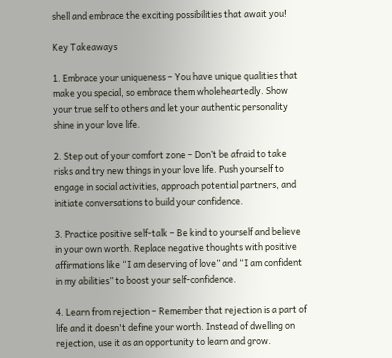shell and embrace the exciting possibilities that await you!

Key Takeaways

1. Embrace your uniqueness – You have unique qualities that make you special, so embrace them wholeheartedly. Show your true self to others and let your authentic personality shine in your love life.

2. Step out of your comfort zone – Don’t be afraid to take risks and try new things in your love life. Push yourself to engage in social activities, approach potential partners, and initiate conversations to build your confidence.

3. Practice positive self-talk – Be kind to yourself and believe in your own worth. Replace negative thoughts with positive affirmations like “I am deserving of love” and “I am confident in my abilities” to boost your self-confidence.

4. Learn from rejection – Remember that rejection is a part of life and it doesn't define your worth. Instead of dwelling on rejection, use it as an opportunity to learn and grow.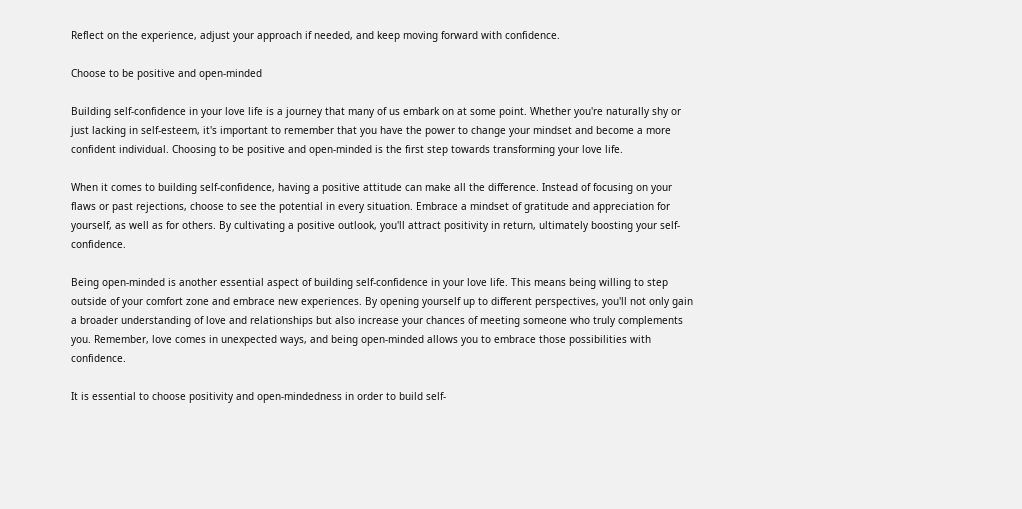Reflect on the experience, adjust your approach if needed, and keep moving forward with confidence.

Choose to be positive and open-minded

Building self-confidence in your love life is a journey that many of us embark on at some point. Whether you're naturally shy or just lacking in self-esteem, it's important to remember that you have the power to change your mindset and become a more confident individual. Choosing to be positive and open-minded is the first step towards transforming your love life.

When it comes to building self-confidence, having a positive attitude can make all the difference. Instead of focusing on your flaws or past rejections, choose to see the potential in every situation. Embrace a mindset of gratitude and appreciation for yourself, as well as for others. By cultivating a positive outlook, you'll attract positivity in return, ultimately boosting your self-confidence.

Being open-minded is another essential aspect of building self-confidence in your love life. This means being willing to step outside of your comfort zone and embrace new experiences. By opening yourself up to different perspectives, you'll not only gain a broader understanding of love and relationships but also increase your chances of meeting someone who truly complements you. Remember, love comes in unexpected ways, and being open-minded allows you to embrace those possibilities with confidence.

It is essential to choose positivity and open-mindedness in order to build self-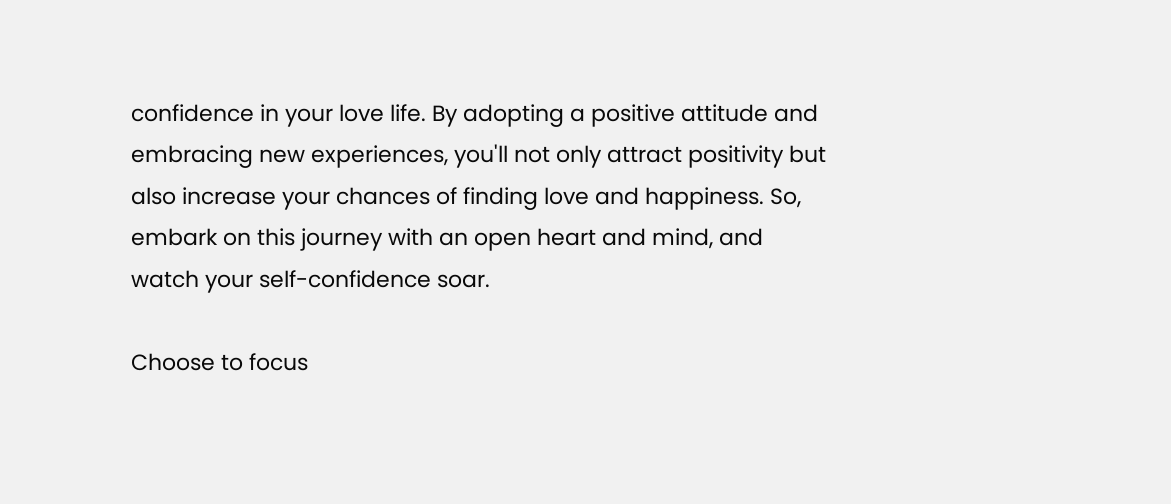confidence in your love life. By adopting a positive attitude and embracing new experiences, you'll not only attract positivity but also increase your chances of finding love and happiness. So, embark on this journey with an open heart and mind, and watch your self-confidence soar.

Choose to focus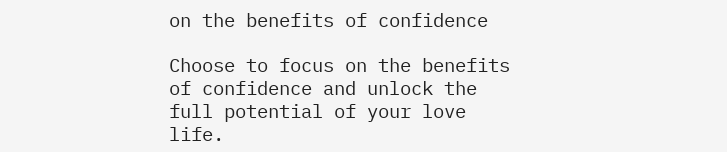on the benefits of confidence

Choose to focus on the benefits of confidence and unlock the full potential of your love life.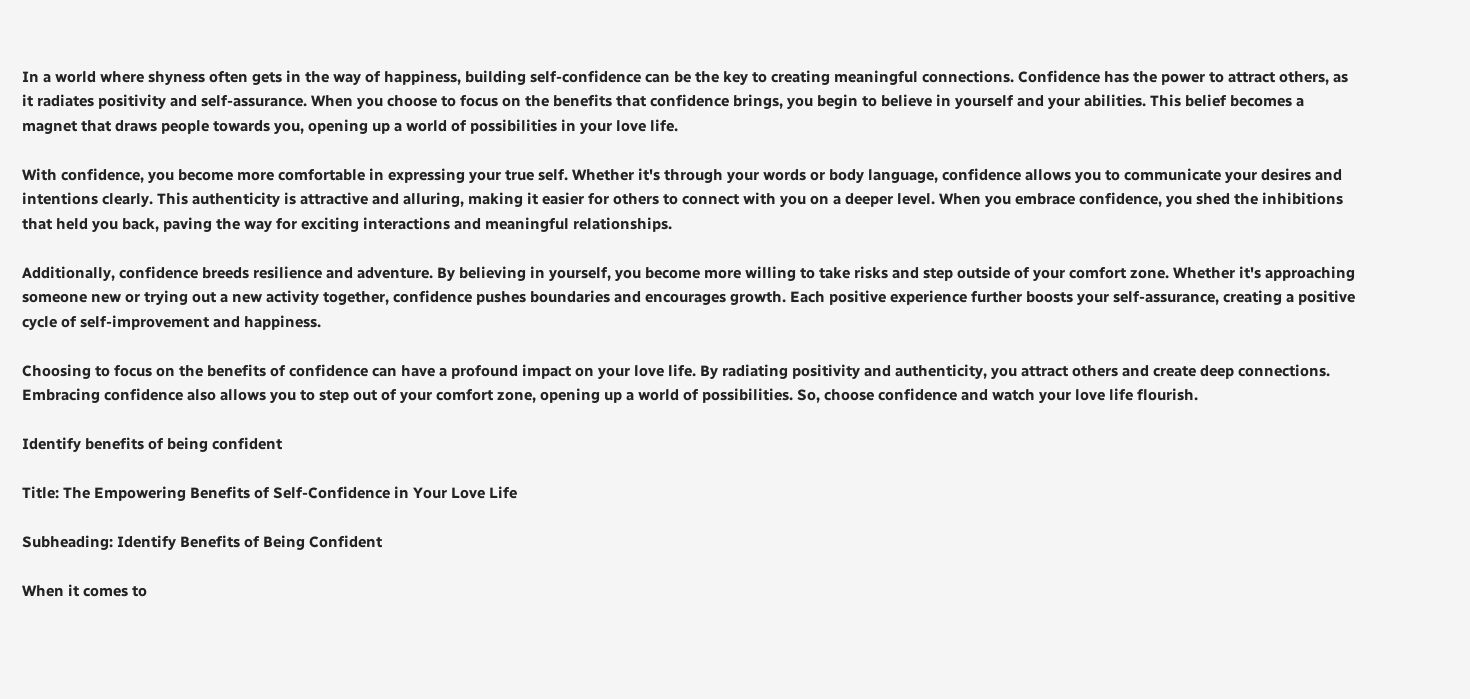In a world where shyness often gets in the way of happiness, building self-confidence can be the key to creating meaningful connections. Confidence has the power to attract others, as it radiates positivity and self-assurance. When you choose to focus on the benefits that confidence brings, you begin to believe in yourself and your abilities. This belief becomes a magnet that draws people towards you, opening up a world of possibilities in your love life.

With confidence, you become more comfortable in expressing your true self. Whether it's through your words or body language, confidence allows you to communicate your desires and intentions clearly. This authenticity is attractive and alluring, making it easier for others to connect with you on a deeper level. When you embrace confidence, you shed the inhibitions that held you back, paving the way for exciting interactions and meaningful relationships.

Additionally, confidence breeds resilience and adventure. By believing in yourself, you become more willing to take risks and step outside of your comfort zone. Whether it's approaching someone new or trying out a new activity together, confidence pushes boundaries and encourages growth. Each positive experience further boosts your self-assurance, creating a positive cycle of self-improvement and happiness.

Choosing to focus on the benefits of confidence can have a profound impact on your love life. By radiating positivity and authenticity, you attract others and create deep connections. Embracing confidence also allows you to step out of your comfort zone, opening up a world of possibilities. So, choose confidence and watch your love life flourish.

Identify benefits of being confident

Title: The Empowering Benefits of Self-Confidence in Your Love Life

Subheading: Identify Benefits of Being Confident

When it comes to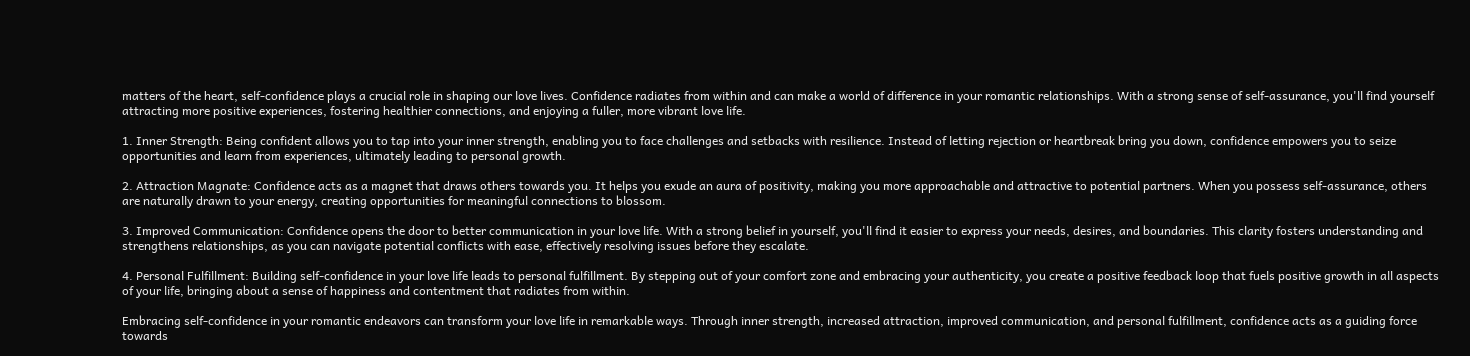matters of the heart, self-confidence plays a crucial role in shaping our love lives. Confidence radiates from within and can make a world of difference in your romantic relationships. With a strong sense of self-assurance, you'll find yourself attracting more positive experiences, fostering healthier connections, and enjoying a fuller, more vibrant love life.

1. Inner Strength: Being confident allows you to tap into your inner strength, enabling you to face challenges and setbacks with resilience. Instead of letting rejection or heartbreak bring you down, confidence empowers you to seize opportunities and learn from experiences, ultimately leading to personal growth.

2. Attraction Magnate: Confidence acts as a magnet that draws others towards you. It helps you exude an aura of positivity, making you more approachable and attractive to potential partners. When you possess self-assurance, others are naturally drawn to your energy, creating opportunities for meaningful connections to blossom.

3. Improved Communication: Confidence opens the door to better communication in your love life. With a strong belief in yourself, you'll find it easier to express your needs, desires, and boundaries. This clarity fosters understanding and strengthens relationships, as you can navigate potential conflicts with ease, effectively resolving issues before they escalate.

4. Personal Fulfillment: Building self-confidence in your love life leads to personal fulfillment. By stepping out of your comfort zone and embracing your authenticity, you create a positive feedback loop that fuels positive growth in all aspects of your life, bringing about a sense of happiness and contentment that radiates from within.

Embracing self-confidence in your romantic endeavors can transform your love life in remarkable ways. Through inner strength, increased attraction, improved communication, and personal fulfillment, confidence acts as a guiding force towards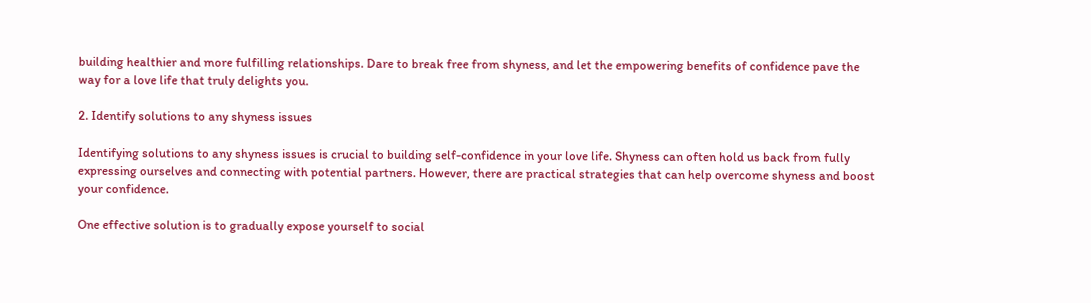building healthier and more fulfilling relationships. Dare to break free from shyness, and let the empowering benefits of confidence pave the way for a love life that truly delights you.

2. Identify solutions to any shyness issues

Identifying solutions to any shyness issues is crucial to building self-confidence in your love life. Shyness can often hold us back from fully expressing ourselves and connecting with potential partners. However, there are practical strategies that can help overcome shyness and boost your confidence.

One effective solution is to gradually expose yourself to social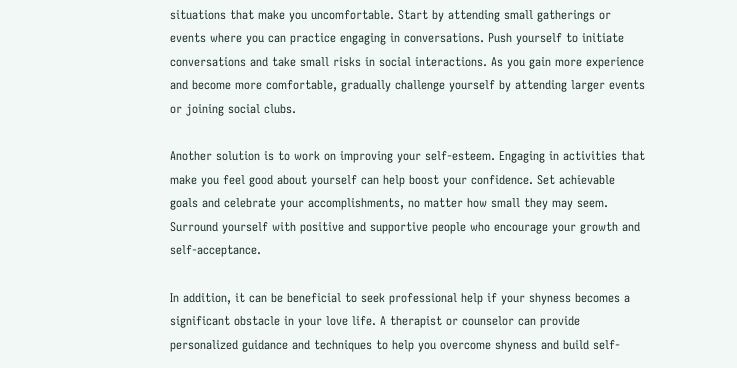situations that make you uncomfortable. Start by attending small gatherings or events where you can practice engaging in conversations. Push yourself to initiate conversations and take small risks in social interactions. As you gain more experience and become more comfortable, gradually challenge yourself by attending larger events or joining social clubs.

Another solution is to work on improving your self-esteem. Engaging in activities that make you feel good about yourself can help boost your confidence. Set achievable goals and celebrate your accomplishments, no matter how small they may seem. Surround yourself with positive and supportive people who encourage your growth and self-acceptance.

In addition, it can be beneficial to seek professional help if your shyness becomes a significant obstacle in your love life. A therapist or counselor can provide personalized guidance and techniques to help you overcome shyness and build self-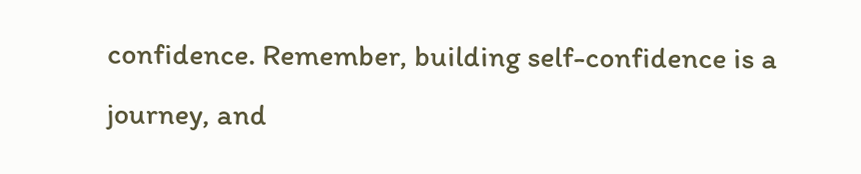confidence. Remember, building self-confidence is a journey, and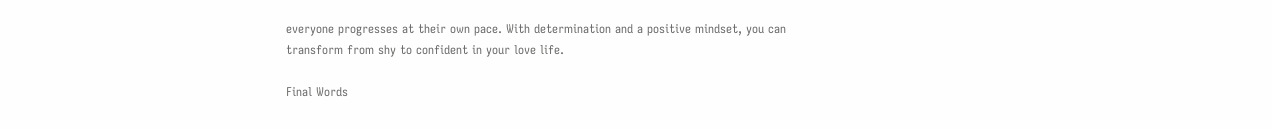everyone progresses at their own pace. With determination and a positive mindset, you can transform from shy to confident in your love life.

Final Words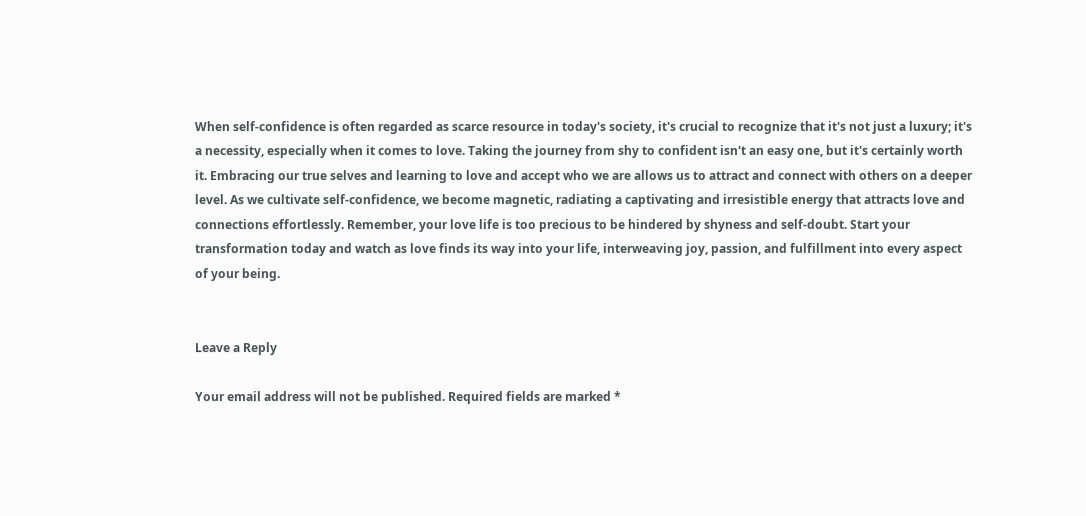When self-confidence is often regarded as scarce resource in today's society, it's crucial to recognize that it's not just a luxury; it's a necessity, especially when it comes to love. Taking the journey from shy to confident isn't an easy one, but it's certainly worth it. Embracing our true selves and learning to love and accept who we are allows us to attract and connect with others on a deeper level. As we cultivate self-confidence, we become magnetic, radiating a captivating and irresistible energy that attracts love and connections effortlessly. Remember, your love life is too precious to be hindered by shyness and self-doubt. Start your transformation today and watch as love finds its way into your life, interweaving joy, passion, and fulfillment into every aspect of your being.


Leave a Reply

Your email address will not be published. Required fields are marked *